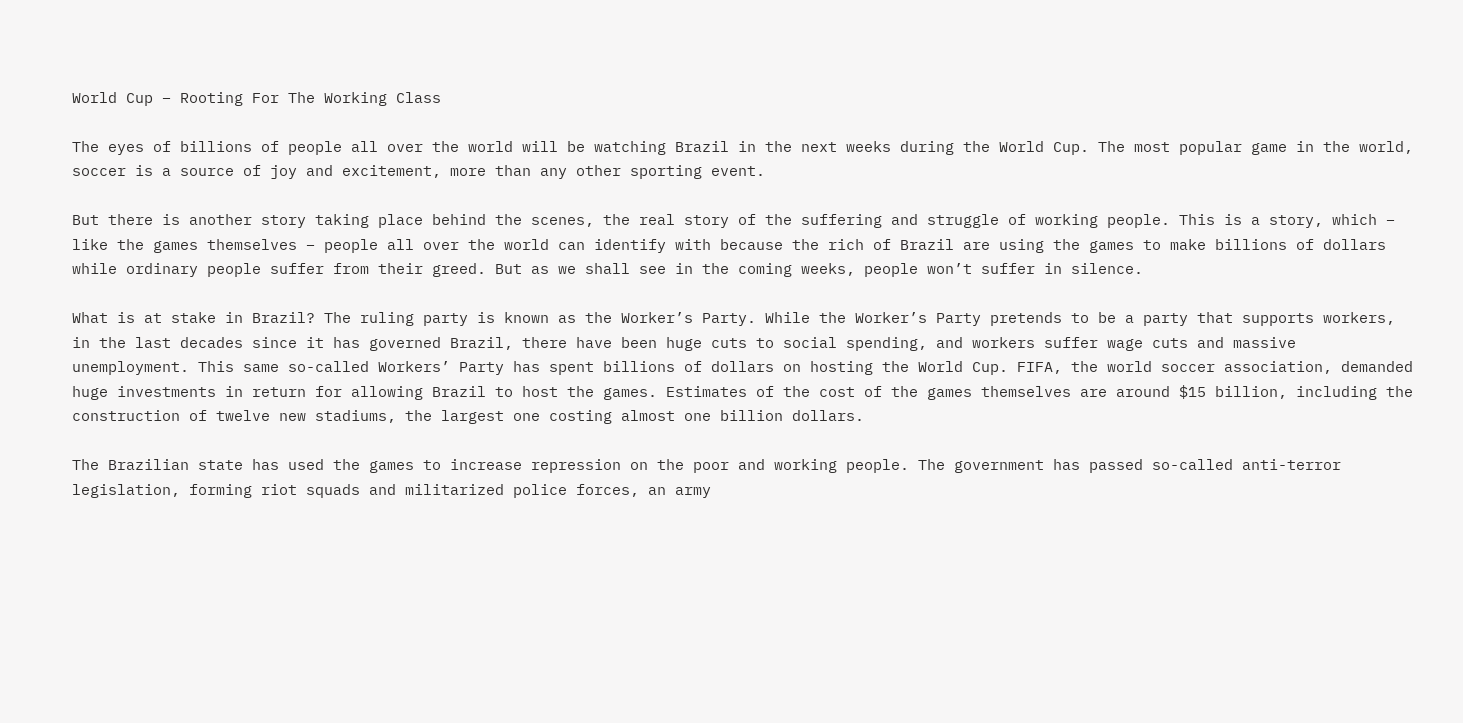World Cup – Rooting For The Working Class

The eyes of billions of people all over the world will be watching Brazil in the next weeks during the World Cup. The most popular game in the world, soccer is a source of joy and excitement, more than any other sporting event.

But there is another story taking place behind the scenes, the real story of the suffering and struggle of working people. This is a story, which – like the games themselves – people all over the world can identify with because the rich of Brazil are using the games to make billions of dollars while ordinary people suffer from their greed. But as we shall see in the coming weeks, people won’t suffer in silence.

What is at stake in Brazil? The ruling party is known as the Worker’s Party. While the Worker’s Party pretends to be a party that supports workers, in the last decades since it has governed Brazil, there have been huge cuts to social spending, and workers suffer wage cuts and massive unemployment. This same so-called Workers’ Party has spent billions of dollars on hosting the World Cup. FIFA, the world soccer association, demanded huge investments in return for allowing Brazil to host the games. Estimates of the cost of the games themselves are around $15 billion, including the construction of twelve new stadiums, the largest one costing almost one billion dollars.

The Brazilian state has used the games to increase repression on the poor and working people. The government has passed so-called anti-terror legislation, forming riot squads and militarized police forces, an army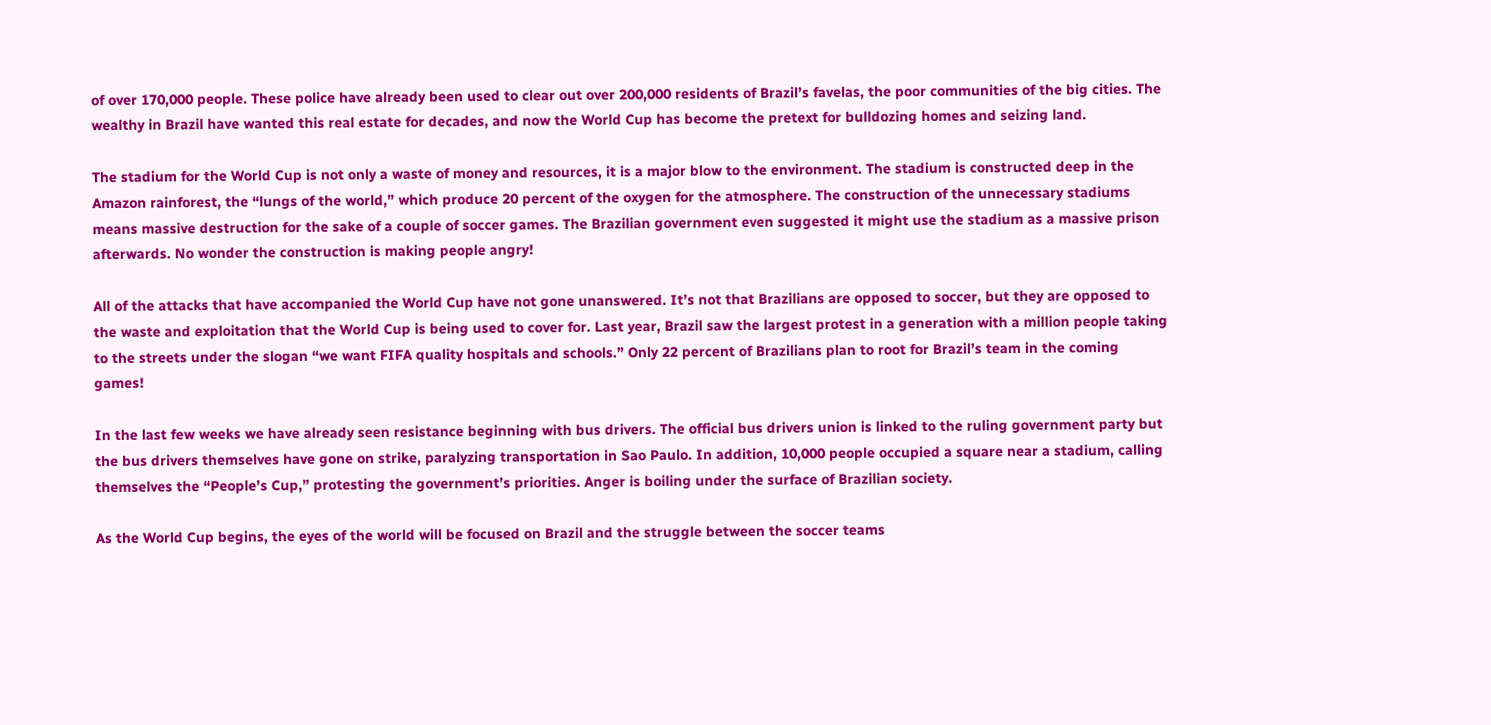of over 170,000 people. These police have already been used to clear out over 200,000 residents of Brazil’s favelas, the poor communities of the big cities. The wealthy in Brazil have wanted this real estate for decades, and now the World Cup has become the pretext for bulldozing homes and seizing land.

The stadium for the World Cup is not only a waste of money and resources, it is a major blow to the environment. The stadium is constructed deep in the Amazon rainforest, the “lungs of the world,” which produce 20 percent of the oxygen for the atmosphere. The construction of the unnecessary stadiums means massive destruction for the sake of a couple of soccer games. The Brazilian government even suggested it might use the stadium as a massive prison afterwards. No wonder the construction is making people angry!

All of the attacks that have accompanied the World Cup have not gone unanswered. It’s not that Brazilians are opposed to soccer, but they are opposed to the waste and exploitation that the World Cup is being used to cover for. Last year, Brazil saw the largest protest in a generation with a million people taking to the streets under the slogan “we want FIFA quality hospitals and schools.” Only 22 percent of Brazilians plan to root for Brazil’s team in the coming games!

In the last few weeks we have already seen resistance beginning with bus drivers. The official bus drivers union is linked to the ruling government party but the bus drivers themselves have gone on strike, paralyzing transportation in Sao Paulo. In addition, 10,000 people occupied a square near a stadium, calling themselves the “People’s Cup,” protesting the government’s priorities. Anger is boiling under the surface of Brazilian society.

As the World Cup begins, the eyes of the world will be focused on Brazil and the struggle between the soccer teams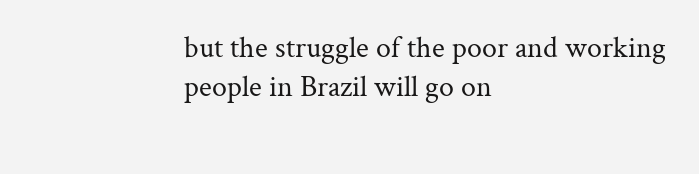but the struggle of the poor and working people in Brazil will go on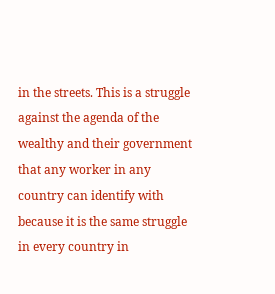in the streets. This is a struggle against the agenda of the wealthy and their government that any worker in any country can identify with because it is the same struggle in every country in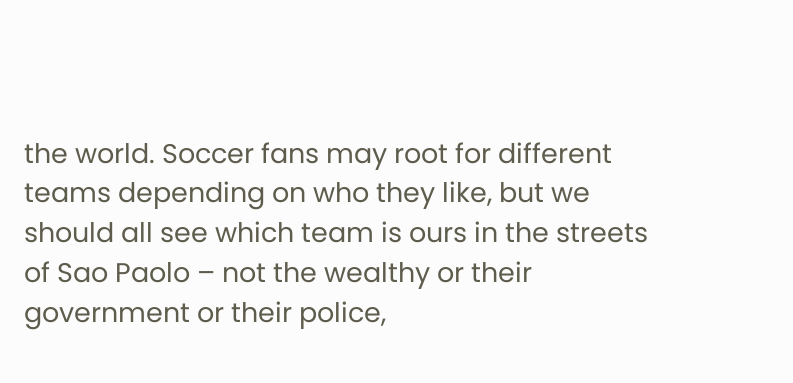the world. Soccer fans may root for different teams depending on who they like, but we should all see which team is ours in the streets of Sao Paolo – not the wealthy or their government or their police,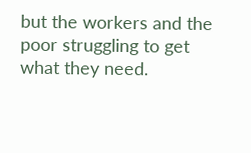but the workers and the poor struggling to get what they need.